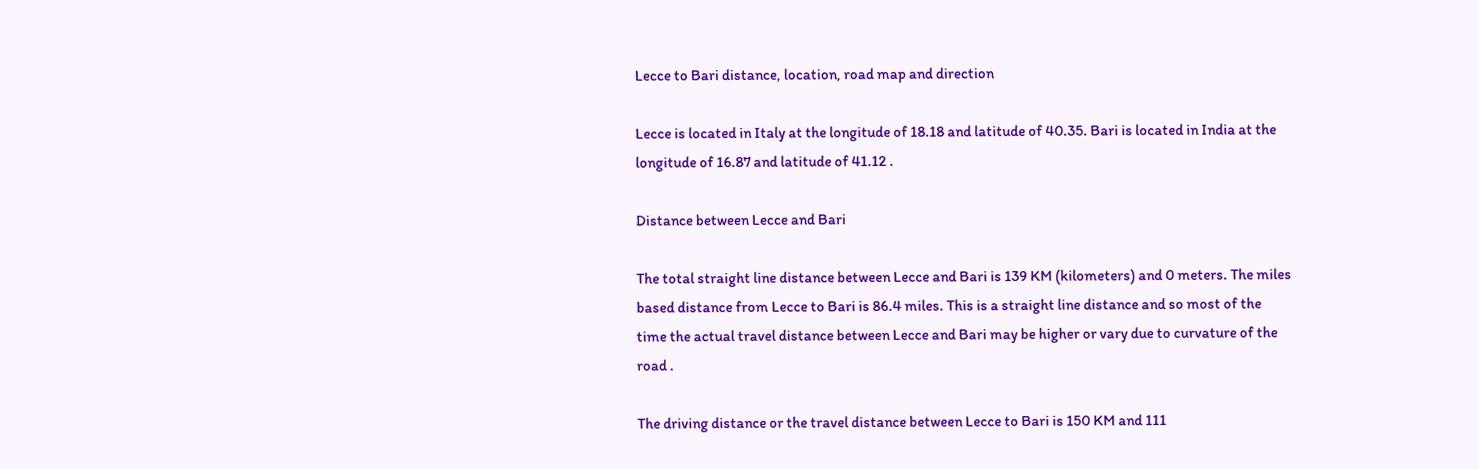Lecce to Bari distance, location, road map and direction

Lecce is located in Italy at the longitude of 18.18 and latitude of 40.35. Bari is located in India at the longitude of 16.87 and latitude of 41.12 .

Distance between Lecce and Bari

The total straight line distance between Lecce and Bari is 139 KM (kilometers) and 0 meters. The miles based distance from Lecce to Bari is 86.4 miles. This is a straight line distance and so most of the time the actual travel distance between Lecce and Bari may be higher or vary due to curvature of the road .

The driving distance or the travel distance between Lecce to Bari is 150 KM and 111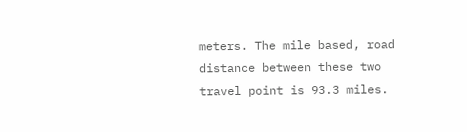meters. The mile based, road distance between these two travel point is 93.3 miles.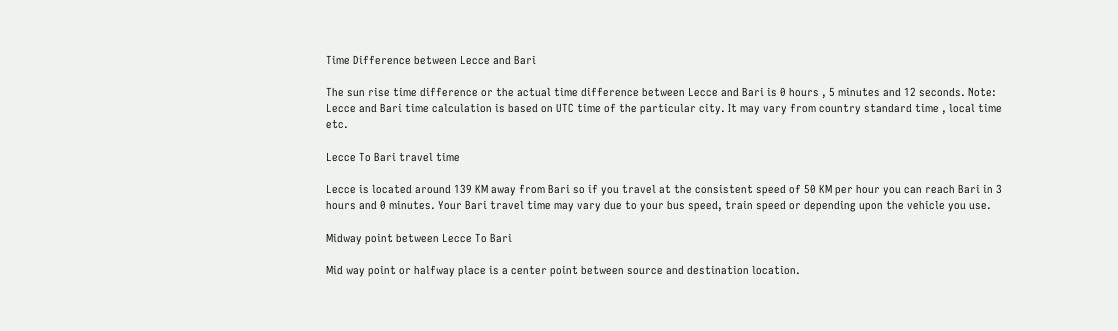Time Difference between Lecce and Bari

The sun rise time difference or the actual time difference between Lecce and Bari is 0 hours , 5 minutes and 12 seconds. Note: Lecce and Bari time calculation is based on UTC time of the particular city. It may vary from country standard time , local time etc.

Lecce To Bari travel time

Lecce is located around 139 KM away from Bari so if you travel at the consistent speed of 50 KM per hour you can reach Bari in 3 hours and 0 minutes. Your Bari travel time may vary due to your bus speed, train speed or depending upon the vehicle you use.

Midway point between Lecce To Bari

Mid way point or halfway place is a center point between source and destination location.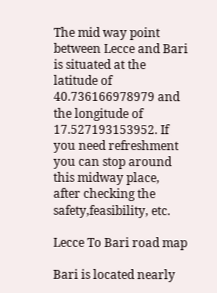The mid way point between Lecce and Bari is situated at the latitude of 40.736166978979 and the longitude of 17.527193153952. If you need refreshment you can stop around this midway place, after checking the safety,feasibility, etc.

Lecce To Bari road map

Bari is located nearly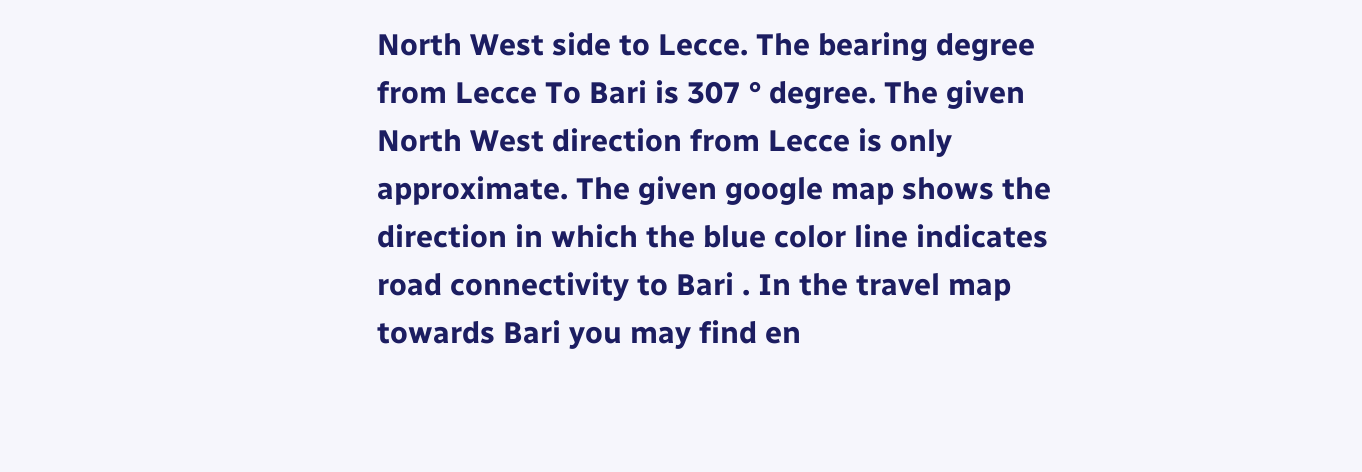North West side to Lecce. The bearing degree from Lecce To Bari is 307 ° degree. The given North West direction from Lecce is only approximate. The given google map shows the direction in which the blue color line indicates road connectivity to Bari . In the travel map towards Bari you may find en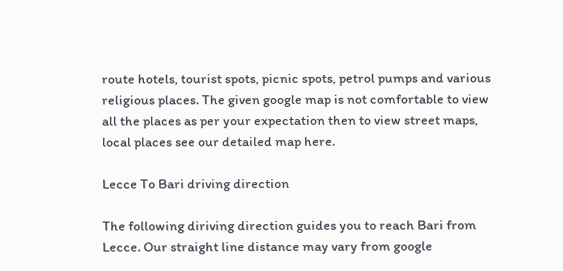route hotels, tourist spots, picnic spots, petrol pumps and various religious places. The given google map is not comfortable to view all the places as per your expectation then to view street maps, local places see our detailed map here.

Lecce To Bari driving direction

The following diriving direction guides you to reach Bari from Lecce. Our straight line distance may vary from google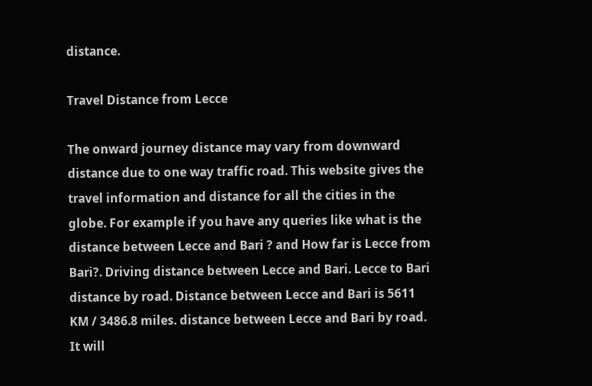distance.

Travel Distance from Lecce

The onward journey distance may vary from downward distance due to one way traffic road. This website gives the travel information and distance for all the cities in the globe. For example if you have any queries like what is the distance between Lecce and Bari ? and How far is Lecce from Bari?. Driving distance between Lecce and Bari. Lecce to Bari distance by road. Distance between Lecce and Bari is 5611 KM / 3486.8 miles. distance between Lecce and Bari by road. It will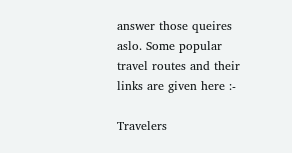answer those queires aslo. Some popular travel routes and their links are given here :-

Travelers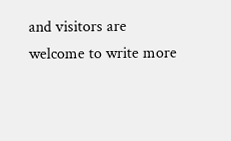and visitors are welcome to write more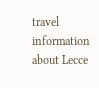travel information about Lecce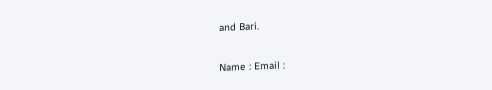and Bari.

Name : Email :